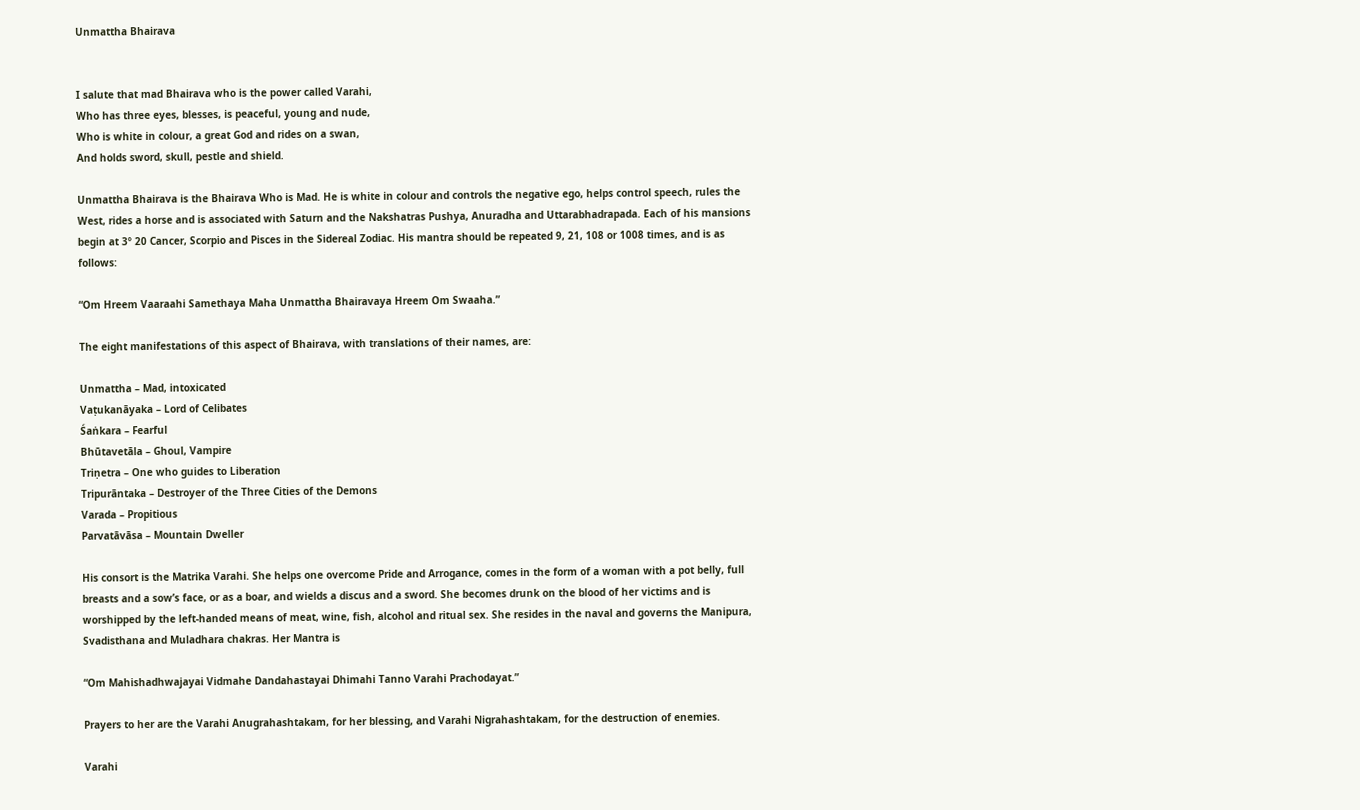Unmattha Bhairava


I salute that mad Bhairava who is the power called Varahi,
Who has three eyes, blesses, is peaceful, young and nude,
Who is white in colour, a great God and rides on a swan,
And holds sword, skull, pestle and shield.

Unmattha Bhairava is the Bhairava Who is Mad. He is white in colour and controls the negative ego, helps control speech, rules the West, rides a horse and is associated with Saturn and the Nakshatras Pushya, Anuradha and Uttarabhadrapada. Each of his mansions begin at 3º 20 Cancer, Scorpio and Pisces in the Sidereal Zodiac. His mantra should be repeated 9, 21, 108 or 1008 times, and is as follows:

“Om Hreem Vaaraahi Samethaya Maha Unmattha Bhairavaya Hreem Om Swaaha.”

The eight manifestations of this aspect of Bhairava, with translations of their names, are:

Unmattha – Mad, intoxicated
Vaṭukanāyaka – Lord of Celibates
Śaṅkara – Fearful
Bhūtavetāla – Ghoul, Vampire
Triṇetra – One who guides to Liberation
Tripurāntaka – Destroyer of the Three Cities of the Demons
Varada – Propitious
Parvatāvāsa – Mountain Dweller

His consort is the Matrika Varahi. She helps one overcome Pride and Arrogance, comes in the form of a woman with a pot belly, full breasts and a sow’s face, or as a boar, and wields a discus and a sword. She becomes drunk on the blood of her victims and is worshipped by the left-handed means of meat, wine, fish, alcohol and ritual sex. She resides in the naval and governs the Manipura, Svadisthana and Muladhara chakras. Her Mantra is

“Om Mahishadhwajayai Vidmahe Dandahastayai Dhimahi Tanno Varahi Prachodayat.”

Prayers to her are the Varahi Anugrahashtakam, for her blessing, and Varahi Nigrahashtakam, for the destruction of enemies.

Varahi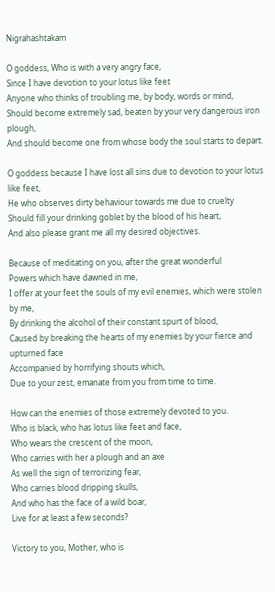Nigrahashtakam

O goddess, Who is with a very angry face,
Since I have devotion to your lotus like feet
Anyone who thinks of troubling me, by body, words or mind,
Should become extremely sad, beaten by your very dangerous iron plough,
And should become one from whose body the soul starts to depart.

O goddess because I have lost all sins due to devotion to your lotus like feet,
He who observes dirty behaviour towards me due to cruelty
Should fill your drinking goblet by the blood of his heart,
And also please grant me all my desired objectives.

Because of meditating on you, after the great wonderful
Powers which have dawned in me,
I offer at your feet the souls of my evil enemies, which were stolen by me,
By drinking the alcohol of their constant spurt of blood,
Caused by breaking the hearts of my enemies by your fierce and upturned face
Accompanied by horrifying shouts which,
Due to your zest, emanate from you from time to time.

How can the enemies of those extremely devoted to you.
Who is black, who has lotus like feet and face,
Who wears the crescent of the moon,
Who carries with her a plough and an axe
As well the sign of terrorizing fear,
Who carries blood dripping skulls,
And who has the face of a wild boar,
Live for at least a few seconds?

Victory to you, Mother, who is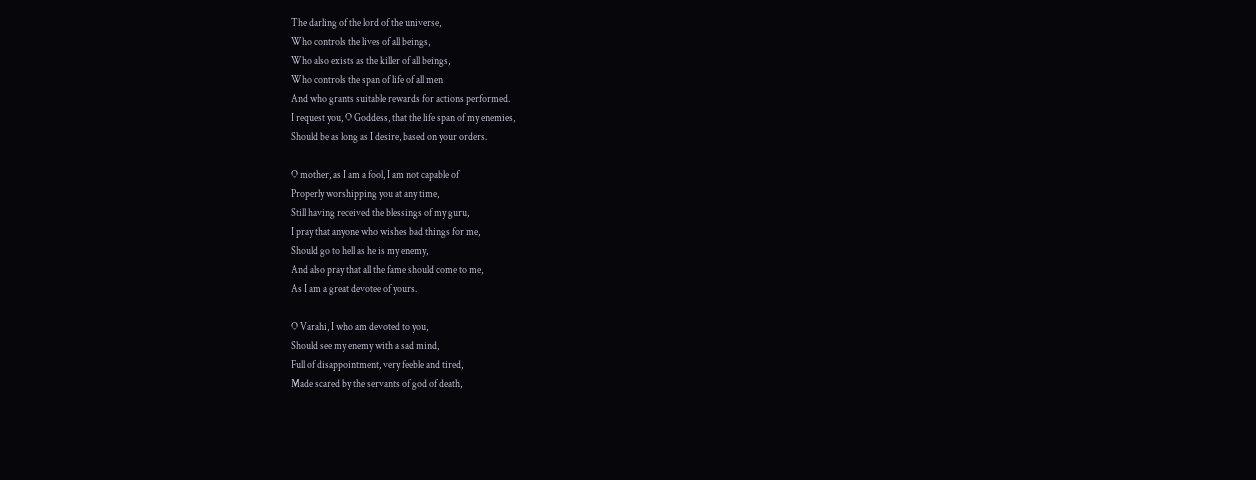The darling of the lord of the universe,
Who controls the lives of all beings,
Who also exists as the killer of all beings,
Who controls the span of life of all men
And who grants suitable rewards for actions performed.
I request you, O Goddess, that the life span of my enemies,
Should be as long as I desire, based on your orders.

O mother, as I am a fool, I am not capable of
Properly worshipping you at any time,
Still having received the blessings of my guru,
I pray that anyone who wishes bad things for me,
Should go to hell as he is my enemy,
And also pray that all the fame should come to me,
As I am a great devotee of yours.

O Varahi, I who am devoted to you,
Should see my enemy with a sad mind,
Full of disappointment, very feeble and tired,
Made scared by the servants of god of death,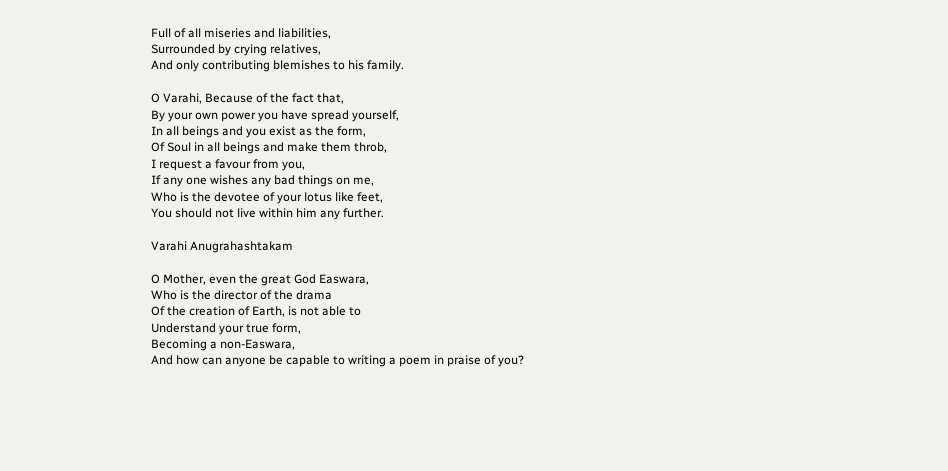Full of all miseries and liabilities,
Surrounded by crying relatives,
And only contributing blemishes to his family.

O Varahi, Because of the fact that,
By your own power you have spread yourself,
In all beings and you exist as the form,
Of Soul in all beings and make them throb,
I request a favour from you,
If any one wishes any bad things on me,
Who is the devotee of your lotus like feet,
You should not live within him any further.

Varahi Anugrahashtakam

O Mother, even the great God Easwara,
Who is the director of the drama
Of the creation of Earth, is not able to
Understand your true form,
Becoming a non-Easwara,
And how can anyone be capable to writing a poem in praise of you?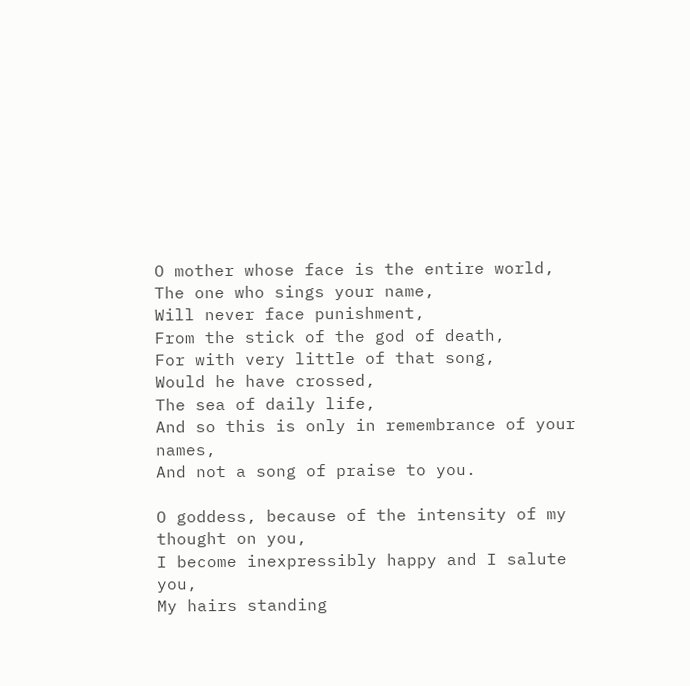O mother whose face is the entire world,
The one who sings your name,
Will never face punishment,
From the stick of the god of death,
For with very little of that song,
Would he have crossed,
The sea of daily life,
And so this is only in remembrance of your names,
And not a song of praise to you.

O goddess, because of the intensity of my thought on you,
I become inexpressibly happy and I salute you,
My hairs standing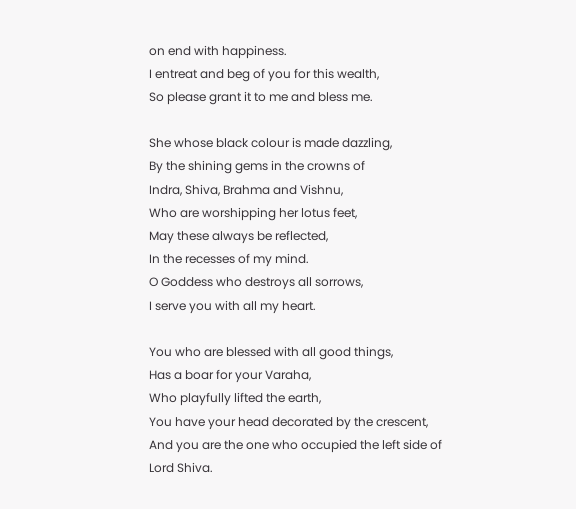on end with happiness.
I entreat and beg of you for this wealth,
So please grant it to me and bless me.

She whose black colour is made dazzling,
By the shining gems in the crowns of
Indra, Shiva, Brahma and Vishnu,
Who are worshipping her lotus feet,
May these always be reflected,
In the recesses of my mind.
O Goddess who destroys all sorrows,
I serve you with all my heart.

You who are blessed with all good things,
Has a boar for your Varaha,
Who playfully lifted the earth,
You have your head decorated by the crescent,
And you are the one who occupied the left side of Lord Shiva.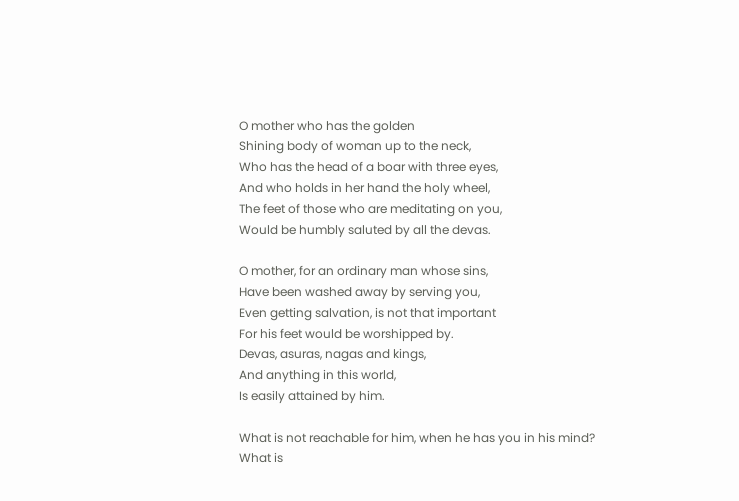O mother who has the golden
Shining body of woman up to the neck,
Who has the head of a boar with three eyes,
And who holds in her hand the holy wheel,
The feet of those who are meditating on you,
Would be humbly saluted by all the devas.

O mother, for an ordinary man whose sins,
Have been washed away by serving you,
Even getting salvation, is not that important
For his feet would be worshipped by.
Devas, asuras, nagas and kings,
And anything in this world,
Is easily attained by him.

What is not reachable for him, when he has you in his mind?
What is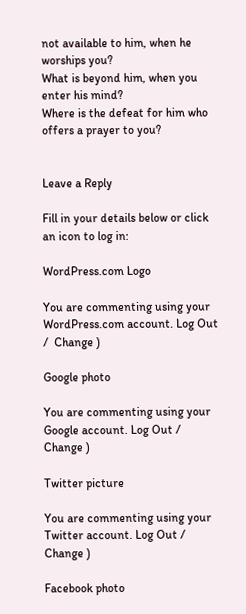not available to him, when he worships you?
What is beyond him, when you enter his mind?
Where is the defeat for him who offers a prayer to you?


Leave a Reply

Fill in your details below or click an icon to log in:

WordPress.com Logo

You are commenting using your WordPress.com account. Log Out /  Change )

Google photo

You are commenting using your Google account. Log Out /  Change )

Twitter picture

You are commenting using your Twitter account. Log Out /  Change )

Facebook photo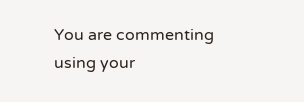You are commenting using your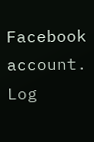Facebook account. Log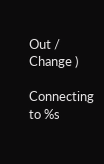Out /  Change )

Connecting to %s